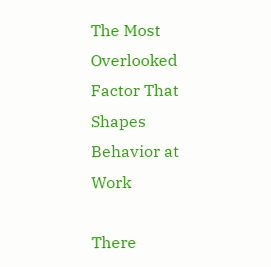The Most Overlooked Factor That Shapes Behavior at Work

There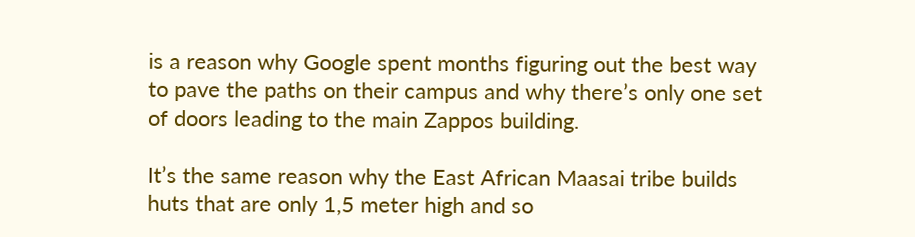is a reason why Google spent months figuring out the best way to pave the paths on their campus and why there’s only one set of doors leading to the main Zappos building.

It’s the same reason why the East African Maasai tribe builds huts that are only 1,5 meter high and so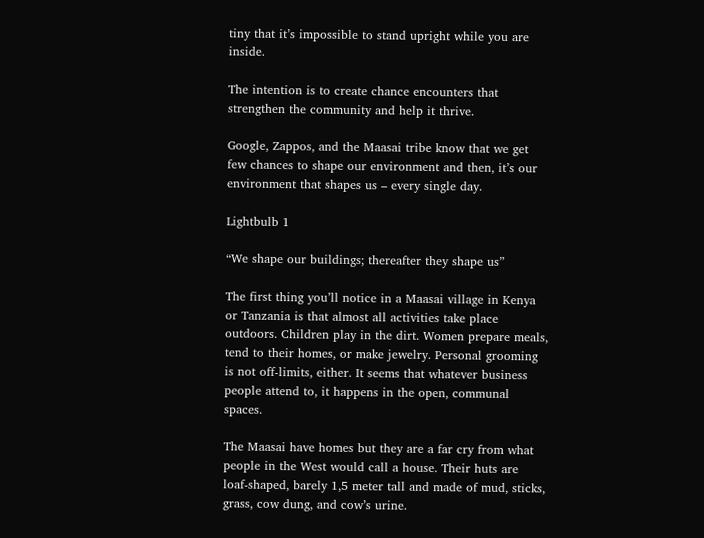tiny that it’s impossible to stand upright while you are inside.

The intention is to create chance encounters that strengthen the community and help it thrive.

Google, Zappos, and the Maasai tribe know that we get few chances to shape our environment and then, it’s our environment that shapes us – every single day.

Lightbulb 1

“We shape our buildings; thereafter they shape us”

The first thing you’ll notice in a Maasai village in Kenya or Tanzania is that almost all activities take place outdoors. Children play in the dirt. Women prepare meals, tend to their homes, or make jewelry. Personal grooming is not off-limits, either. It seems that whatever business people attend to, it happens in the open, communal spaces.

The Maasai have homes but they are a far cry from what people in the West would call a house. Their huts are loaf-shaped, barely 1,5 meter tall and made of mud, sticks, grass, cow dung, and cow’s urine.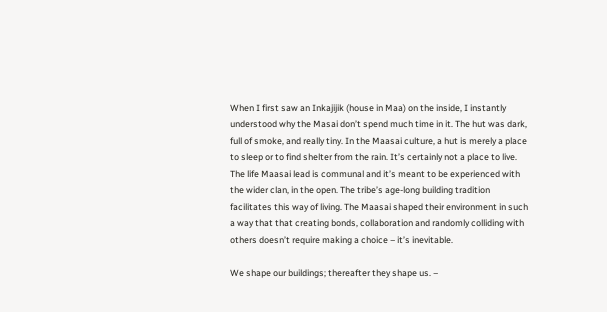When I first saw an Inkajijik (house in Maa) on the inside, I instantly understood why the Masai don’t spend much time in it. The hut was dark, full of smoke, and really tiny. In the Maasai culture, a hut is merely a place to sleep or to find shelter from the rain. It’s certainly not a place to live. The life Maasai lead is communal and it’s meant to be experienced with the wider clan, in the open. The tribe’s age-long building tradition facilitates this way of living. The Maasai shaped their environment in such a way that that creating bonds, collaboration and randomly colliding with others doesn’t require making a choice – it’s inevitable.

We shape our buildings; thereafter they shape us. –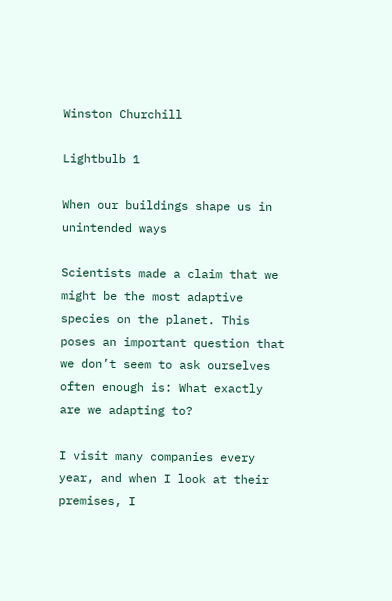Winston Churchill

Lightbulb 1

When our buildings shape us in unintended ways

Scientists made a claim that we might be the most adaptive species on the planet. This poses an important question that we don’t seem to ask ourselves often enough is: What exactly are we adapting to?

I visit many companies every year, and when I look at their premises, I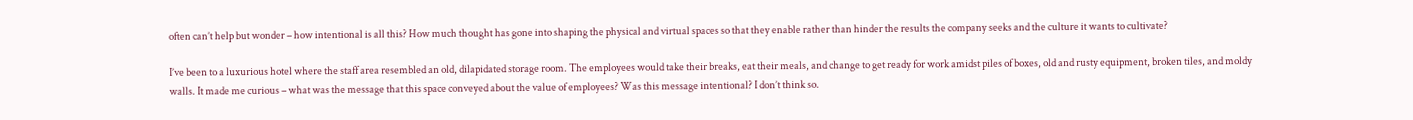often can’t help but wonder – how intentional is all this? How much thought has gone into shaping the physical and virtual spaces so that they enable rather than hinder the results the company seeks and the culture it wants to cultivate?

I’ve been to a luxurious hotel where the staff area resembled an old, dilapidated storage room. The employees would take their breaks, eat their meals, and change to get ready for work amidst piles of boxes, old and rusty equipment, broken tiles, and moldy walls. It made me curious – what was the message that this space conveyed about the value of employees? Was this message intentional? I don’t think so.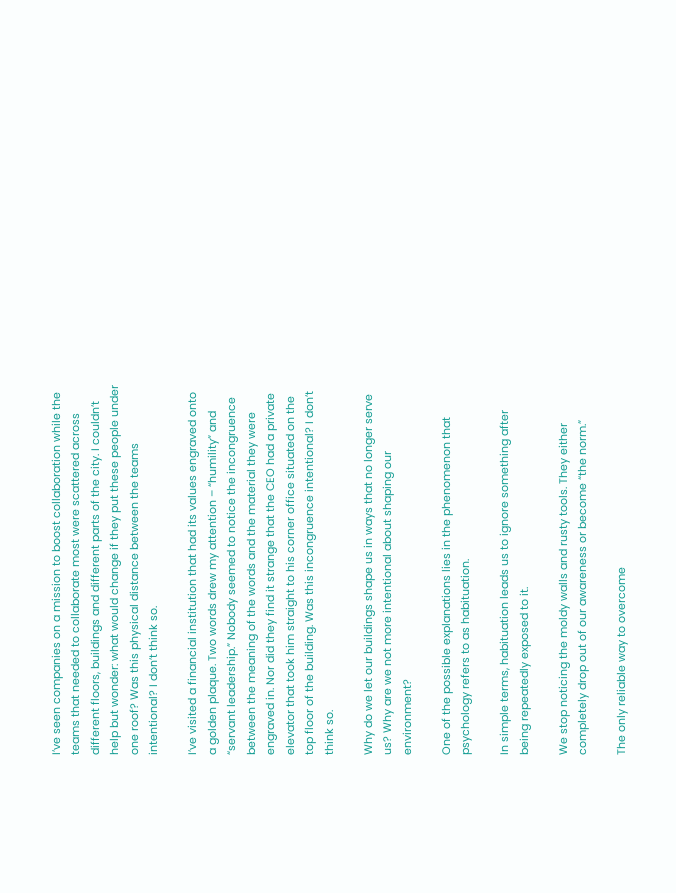I’ve seen companies on a mission to boost collaboration while the teams that needed to collaborate most were scattered across different floors, buildings and different parts of the city. I couldn’t help but wonder: what would change if they put these people under one roof? Was this physical distance between the teams intentional? I don’t think so.

I’ve visited a financial institution that had its values engraved onto a golden plaque. Two words drew my attention – “humility” and “servant leadership.” Nobody seemed to notice the incongruence between the meaning of the words and the material they were engraved in. Nor did they find it strange that the CEO had a private elevator that took him straight to his corner office situated on the top floor of the building. Was this incongruence intentional? I don’t think so.

Why do we let our buildings shape us in ways that no longer serve us? Why are we not more intentional about shaping our environment?

One of the possible explanations lies in the phenomenon that psychology refers to as habituation.

In simple terms, habituation leads us to ignore something after being repeatedly exposed to it.

We stop noticing the moldy walls and rusty tools. They either completely drop out of our awareness or become “the norm.”

The only reliable way to overcome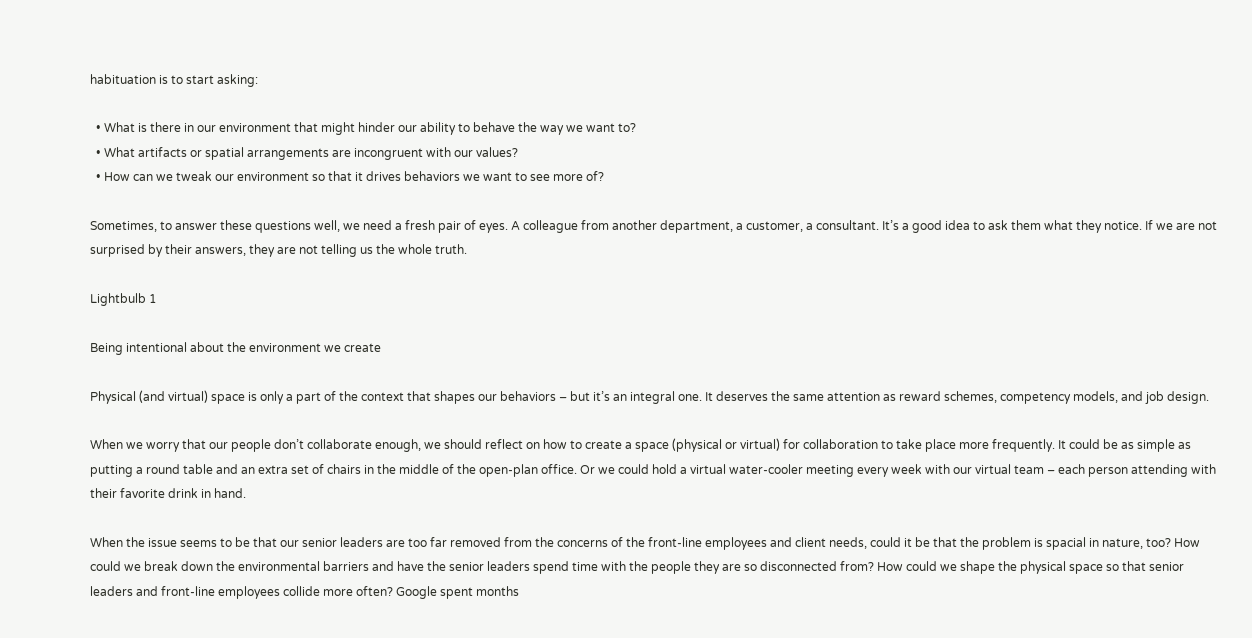habituation is to start asking:

  • What is there in our environment that might hinder our ability to behave the way we want to?
  • What artifacts or spatial arrangements are incongruent with our values?
  • How can we tweak our environment so that it drives behaviors we want to see more of?

Sometimes, to answer these questions well, we need a fresh pair of eyes. A colleague from another department, a customer, a consultant. It’s a good idea to ask them what they notice. If we are not surprised by their answers, they are not telling us the whole truth.

Lightbulb 1

Being intentional about the environment we create

Physical (and virtual) space is only a part of the context that shapes our behaviors – but it’s an integral one. It deserves the same attention as reward schemes, competency models, and job design.

When we worry that our people don’t collaborate enough, we should reflect on how to create a space (physical or virtual) for collaboration to take place more frequently. It could be as simple as putting a round table and an extra set of chairs in the middle of the open-plan office. Or we could hold a virtual water-cooler meeting every week with our virtual team – each person attending with their favorite drink in hand.

When the issue seems to be that our senior leaders are too far removed from the concerns of the front-line employees and client needs, could it be that the problem is spacial in nature, too? How could we break down the environmental barriers and have the senior leaders spend time with the people they are so disconnected from? How could we shape the physical space so that senior leaders and front-line employees collide more often? Google spent months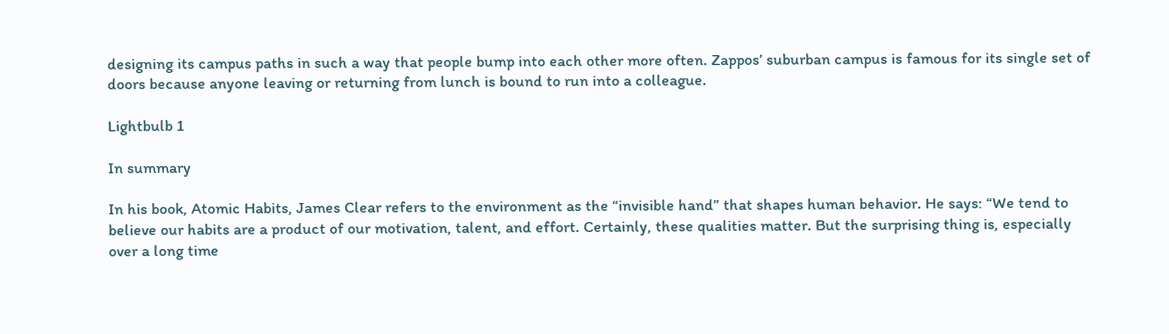designing its campus paths in such a way that people bump into each other more often. Zappos’ suburban campus is famous for its single set of doors because anyone leaving or returning from lunch is bound to run into a colleague.

Lightbulb 1

In summary

In his book, Atomic Habits, James Clear refers to the environment as the “invisible hand” that shapes human behavior. He says: “We tend to believe our habits are a product of our motivation, talent, and effort. Certainly, these qualities matter. But the surprising thing is, especially over a long time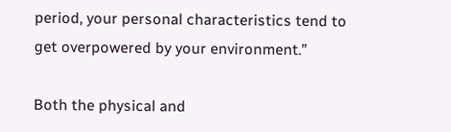period, your personal characteristics tend to get overpowered by your environment.”

Both the physical and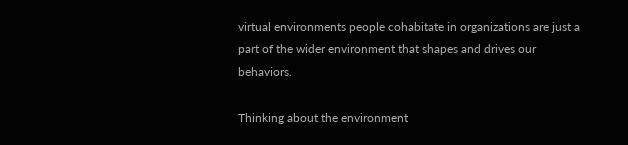virtual environments people cohabitate in organizations are just a part of the wider environment that shapes and drives our behaviors.

Thinking about the environment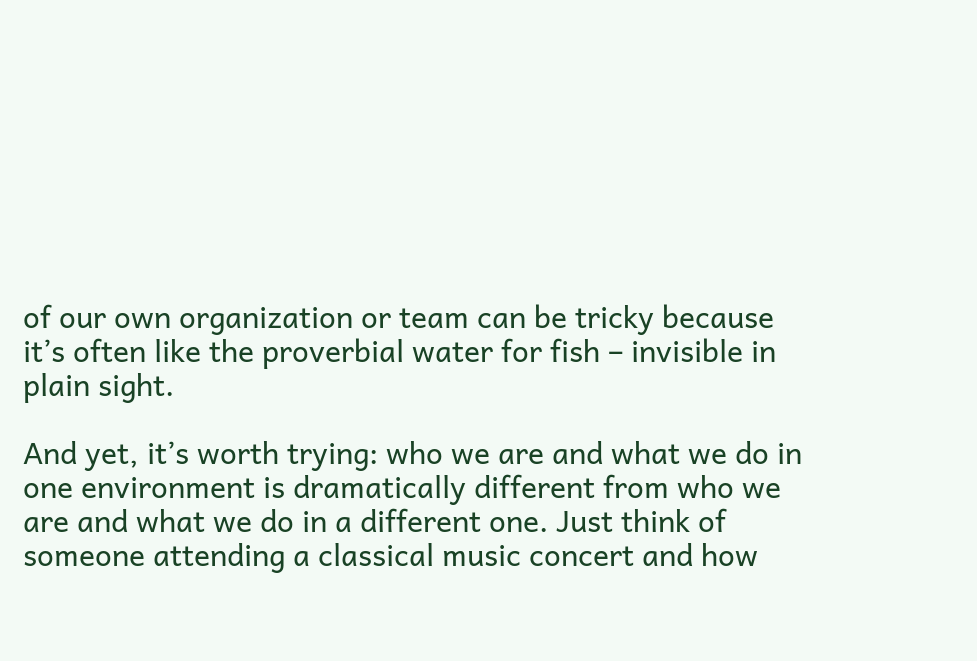of our own organization or team can be tricky because it’s often like the proverbial water for fish – invisible in plain sight.

And yet, it’s worth trying: who we are and what we do in one environment is dramatically different from who we are and what we do in a different one. Just think of someone attending a classical music concert and how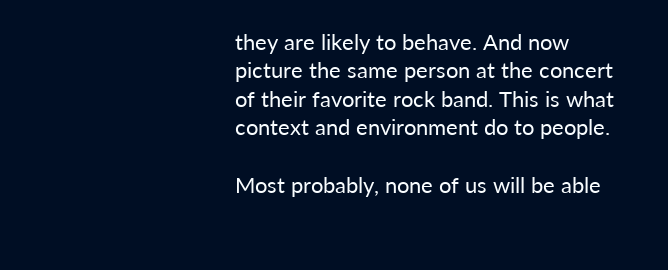they are likely to behave. And now picture the same person at the concert of their favorite rock band. This is what context and environment do to people.

Most probably, none of us will be able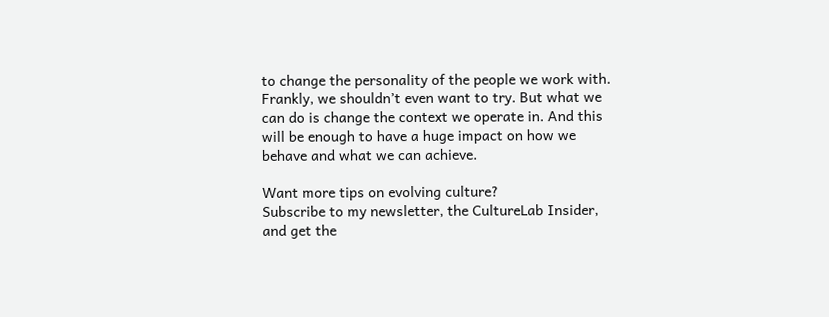to change the personality of the people we work with. Frankly, we shouldn’t even want to try. But what we can do is change the context we operate in. And this will be enough to have a huge impact on how we behave and what we can achieve.

Want more tips on evolving culture?
Subscribe to my newsletter, the CultureLab Insider, and get the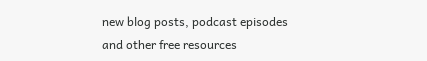new blog posts, podcast episodes
and other free resources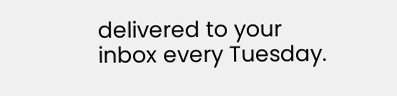delivered to your inbox every Tuesday.